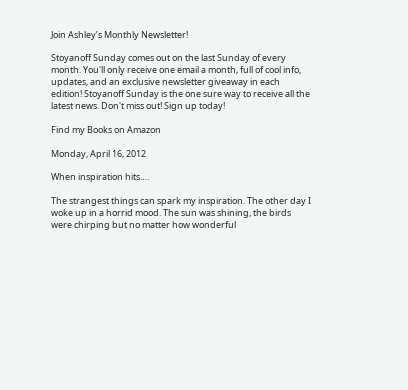Join Ashley’s Monthly Newsletter!

Stoyanoff Sunday comes out on the last Sunday of every month. You'll only receive one email a month, full of cool info, updates, and an exclusive newsletter giveaway in each edition! Stoyanoff Sunday is the one sure way to receive all the latest news. Don't miss out! Sign up today!

Find my Books on Amazon

Monday, April 16, 2012

When inspiration hits….

The strangest things can spark my inspiration. The other day I woke up in a horrid mood. The sun was shining, the birds were chirping but no matter how wonderful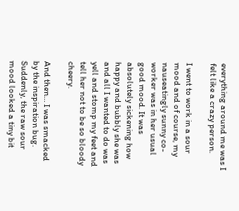everything around me was I felt like a crazy person.

I went to work in a sour mood and of course, my nauseatingly sunny co-worker was in her usual good mood. It was absolutely sickening how happy and bubbly she was and all I wanted to do was yell and stomp my feet and tell her not to be so bloody cheery.

And then… I was smacked by the inspiration bug. Suddenly, the raw sour mood looked a tiny bit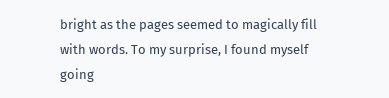bright as the pages seemed to magically fill with words. To my surprise, I found myself going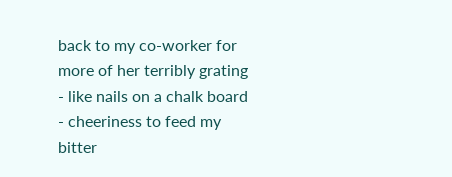back to my co-worker for more of her terribly grating - like nails on a chalk board - cheeriness to feed my bitter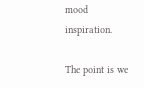mood inspiration.

The point is we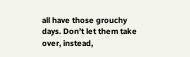all have those grouchy days. Don’t let them take over, instead,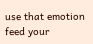use that emotion feed your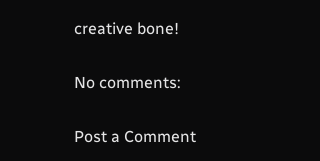creative bone!

No comments:

Post a Comment